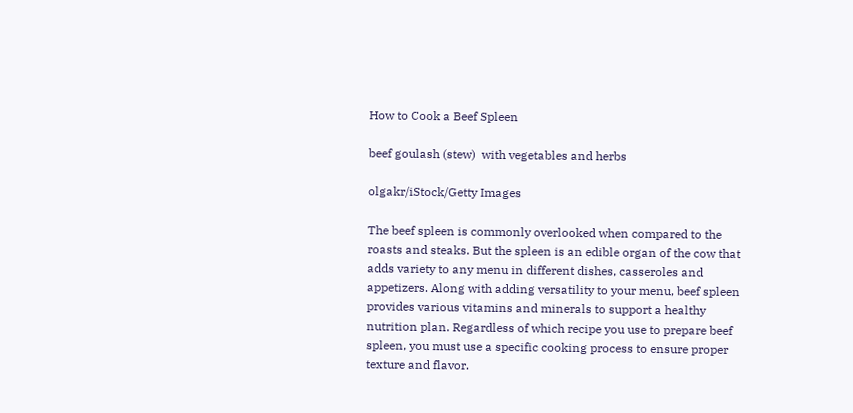How to Cook a Beef Spleen

beef goulash (stew)  with vegetables and herbs

olgakr/iStock/Getty Images

The beef spleen is commonly overlooked when compared to the roasts and steaks. But the spleen is an edible organ of the cow that adds variety to any menu in different dishes, casseroles and appetizers. Along with adding versatility to your menu, beef spleen provides various vitamins and minerals to support a healthy nutrition plan. Regardless of which recipe you use to prepare beef spleen, you must use a specific cooking process to ensure proper texture and flavor.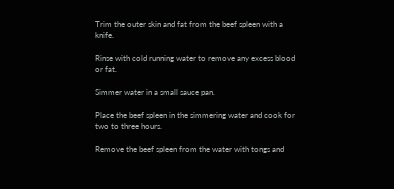Trim the outer skin and fat from the beef spleen with a knife.

Rinse with cold running water to remove any excess blood or fat.

Simmer water in a small sauce pan.

Place the beef spleen in the simmering water and cook for two to three hours.

Remove the beef spleen from the water with tongs and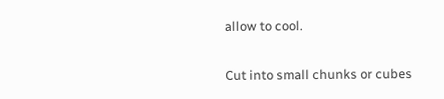allow to cool.

Cut into small chunks or cubes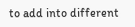to add into different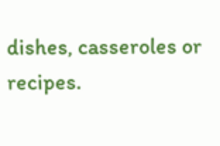dishes, casseroles or recipes.